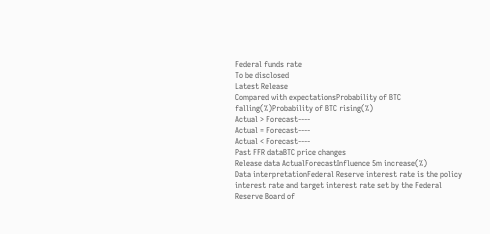Federal funds rate
To be disclosed
Latest Release
Compared with expectationsProbability of BTC falling(%)Probability of BTC rising(%)
Actual > Forecast----
Actual = Forecast----
Actual < Forecast----
Past FFR dataBTC price changes
Release data ActualForecastInfluence 5m increase(%)
Data interpretationFederal Reserve interest rate is the policy interest rate and target interest rate set by the Federal Reserve Board of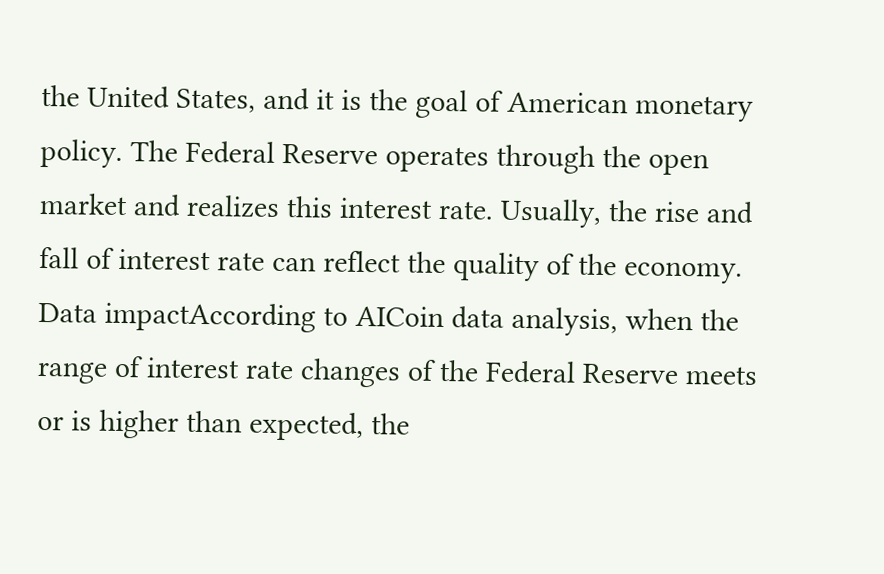the United States, and it is the goal of American monetary policy. The Federal Reserve operates through the open market and realizes this interest rate. Usually, the rise and fall of interest rate can reflect the quality of the economy.
Data impactAccording to AICoin data analysis, when the range of interest rate changes of the Federal Reserve meets or is higher than expected, the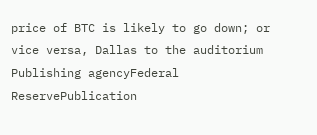price of BTC is likely to go down; or vice versa, Dallas to the auditorium
Publishing agencyFederal ReservePublication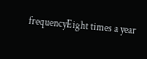frequencyEight times a year